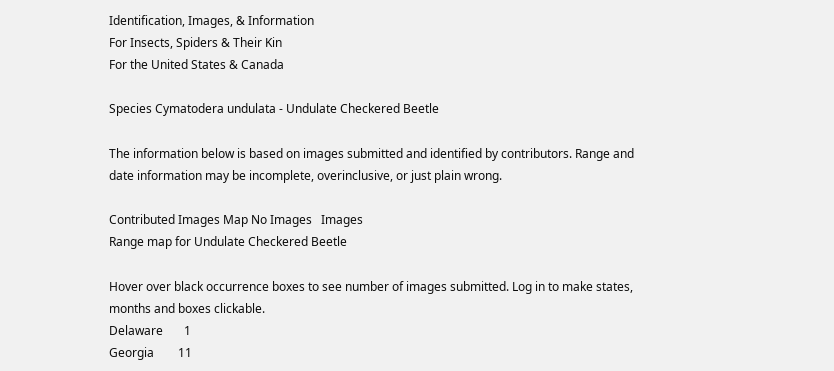Identification, Images, & Information
For Insects, Spiders & Their Kin
For the United States & Canada

Species Cymatodera undulata - Undulate Checkered Beetle

The information below is based on images submitted and identified by contributors. Range and date information may be incomplete, overinclusive, or just plain wrong.

Contributed Images Map No Images   Images
Range map for Undulate Checkered Beetle

Hover over black occurrence boxes to see number of images submitted. Log in to make states, months and boxes clickable.
Delaware       1
Georgia        11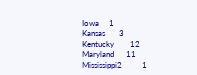Iowa     1
Kansas       3
Kentucky        12
Maryland      11
Mississippi2          1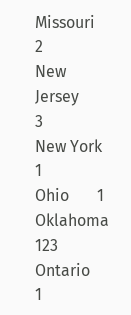Missouri       2
New Jersey         3
New York       1
Ohio       1
Oklahoma       123
Ontario        1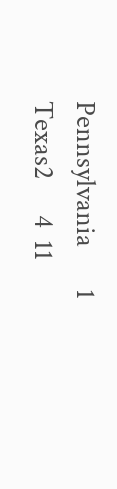Pennsylvania       1
Texas2      4  11